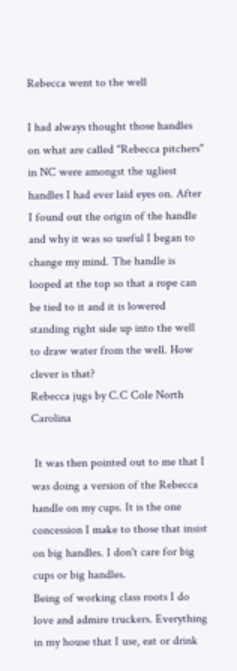Rebecca went to the well

I had always thought those handles on what are called "Rebecca pitchers" in NC were amongst the ugliest handles I had ever laid eyes on. After I found out the origin of the handle and why it was so useful I began to change my mind. The handle is looped at the top so that a rope can be tied to it and it is lowered standing right side up into the well to draw water from the well. How clever is that?
Rebecca jugs by C.C Cole North Carolina

 It was then pointed out to me that I was doing a version of the Rebecca handle on my cups. It is the one concession I make to those that insist on big handles. I don't care for big cups or big handles.
Being of working class roots I do love and admire truckers. Everything in my house that I use, eat or drink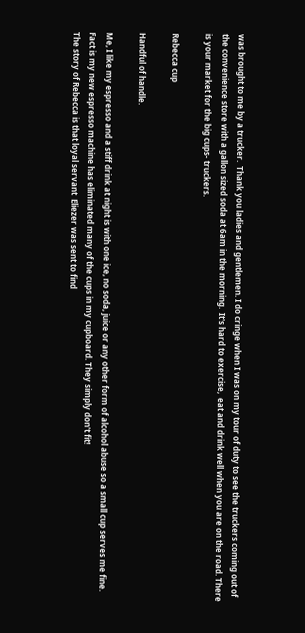was brought to me by a trucker.  Thank you ladies and gentlemen. I do cringe when I was on my tour of duty to see the truckers coming out of the convenience store with a gallon sized soda at 6am in the morning.  It's hard to exercise,  eat and drink well when you are on the road. There is your market for the big cups- truckers.

Rebecca cup

Handful of handle.

Me, I like my espresso and a stiff drink at night is with one ice, no soda, juice or any other form of alcohol abuse so a small cup serves me fine. Fact is my new espresso machine has eliminated many of the cups in my cupboard. They simply don't fit!
The story of Rebecca is that loyal servant  Eliezer was sent to find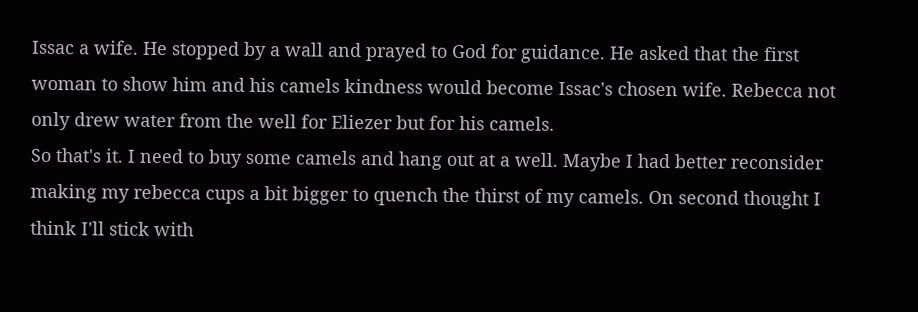Issac a wife. He stopped by a wall and prayed to God for guidance. He asked that the first woman to show him and his camels kindness would become Issac's chosen wife. Rebecca not only drew water from the well for Eliezer but for his camels.
So that's it. I need to buy some camels and hang out at a well. Maybe I had better reconsider making my rebecca cups a bit bigger to quench the thirst of my camels. On second thought I think I'll stick with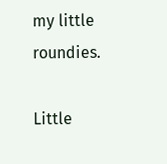my little roundies.

Little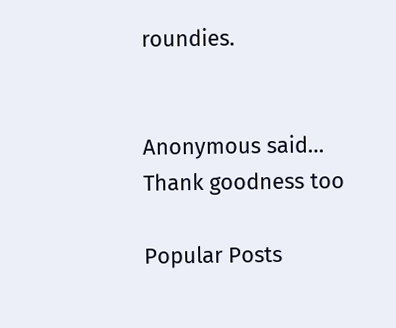roundies.


Anonymous said…
Thank goodness too

Popular Posts